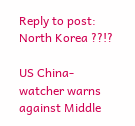Reply to post: North Korea ??!?

US China-watcher warns against Middle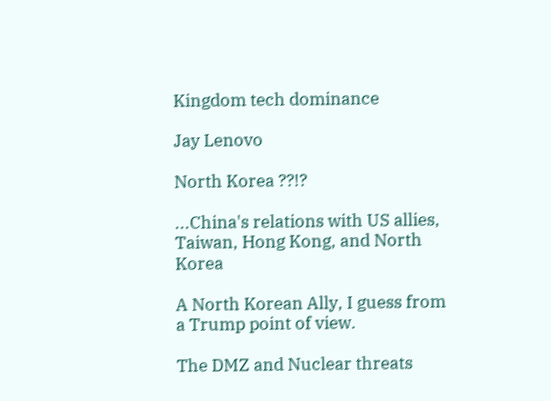Kingdom tech dominance

Jay Lenovo

North Korea ??!?

...China's relations with US allies, Taiwan, Hong Kong, and North Korea

A North Korean Ally, I guess from a Trump point of view.

The DMZ and Nuclear threats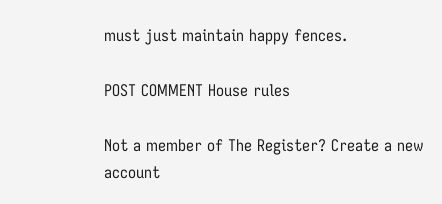must just maintain happy fences.

POST COMMENT House rules

Not a member of The Register? Create a new account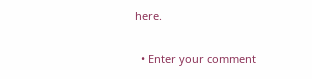here.

  • Enter your comment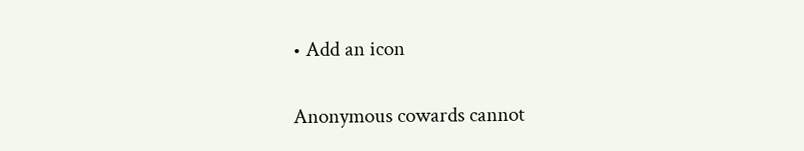• Add an icon

Anonymous cowards cannot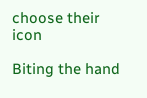choose their icon

Biting the hand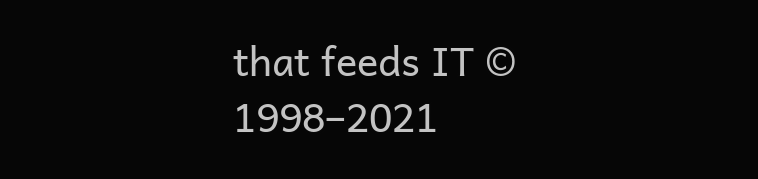that feeds IT © 1998–2021